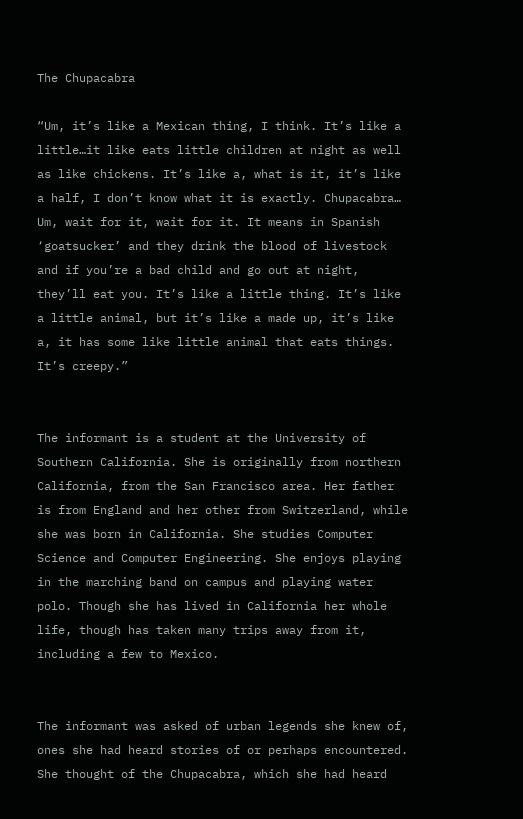The Chupacabra

“Um, it’s like a Mexican thing, I think. It’s like a little…it like eats little children at night as well as like chickens. It’s like a, what is it, it’s like a half, I don’t know what it is exactly. Chupacabra… Um, wait for it, wait for it. It means in Spanish ‘goatsucker’ and they drink the blood of livestock and if you’re a bad child and go out at night, they’ll eat you. It’s like a little thing. It’s like a little animal, but it’s like a made up, it’s like a, it has some like little animal that eats things. It’s creepy.”


The informant is a student at the University of Southern California. She is originally from northern California, from the San Francisco area. Her father is from England and her other from Switzerland, while she was born in California. She studies Computer Science and Computer Engineering. She enjoys playing in the marching band on campus and playing water polo. Though she has lived in California her whole life, though has taken many trips away from it, including a few to Mexico.


The informant was asked of urban legends she knew of, ones she had heard stories of or perhaps encountered. She thought of the Chupacabra, which she had heard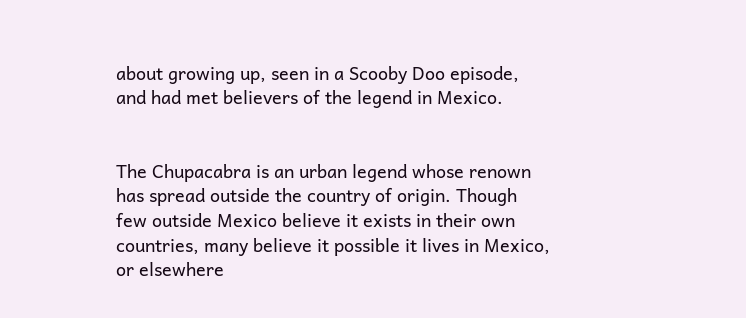about growing up, seen in a Scooby Doo episode, and had met believers of the legend in Mexico.


The Chupacabra is an urban legend whose renown has spread outside the country of origin. Though few outside Mexico believe it exists in their own countries, many believe it possible it lives in Mexico, or elsewhere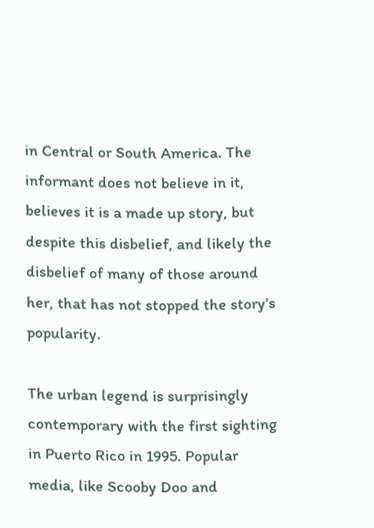in Central or South America. The informant does not believe in it, believes it is a made up story, but despite this disbelief, and likely the disbelief of many of those around her, that has not stopped the story’s popularity.

The urban legend is surprisingly contemporary with the first sighting in Puerto Rico in 1995. Popular media, like Scooby Doo and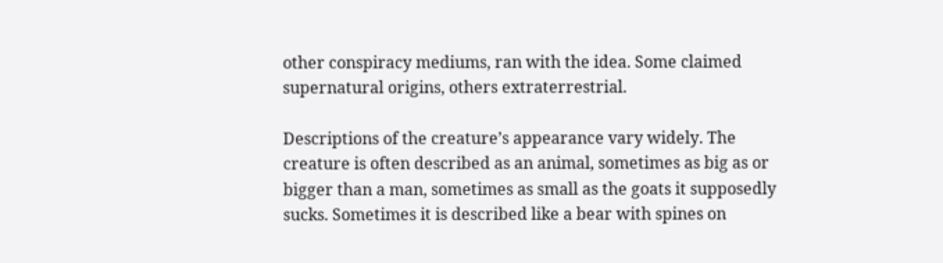other conspiracy mediums, ran with the idea. Some claimed supernatural origins, others extraterrestrial.

Descriptions of the creature’s appearance vary widely. The creature is often described as an animal, sometimes as big as or bigger than a man, sometimes as small as the goats it supposedly sucks. Sometimes it is described like a bear with spines on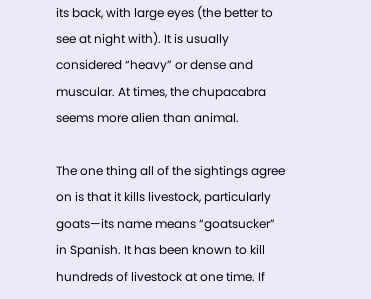its back, with large eyes (the better to see at night with). It is usually considered “heavy” or dense and muscular. At times, the chupacabra seems more alien than animal.

The one thing all of the sightings agree on is that it kills livestock, particularly goats—its name means “goatsucker” in Spanish. It has been known to kill hundreds of livestock at one time. If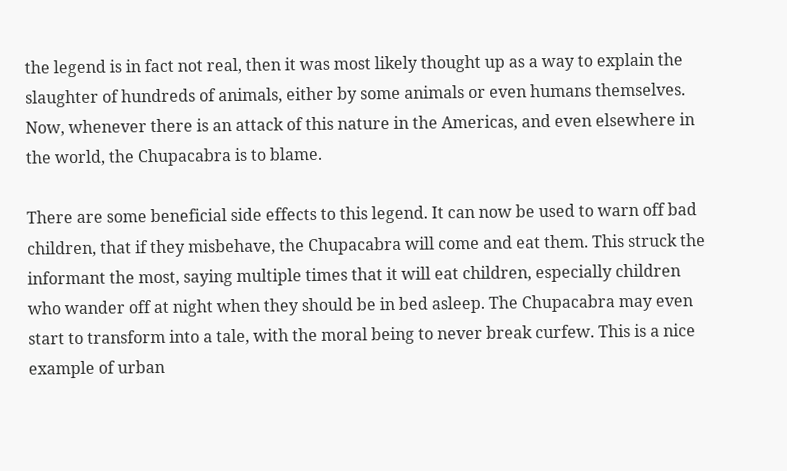the legend is in fact not real, then it was most likely thought up as a way to explain the slaughter of hundreds of animals, either by some animals or even humans themselves. Now, whenever there is an attack of this nature in the Americas, and even elsewhere in the world, the Chupacabra is to blame.

There are some beneficial side effects to this legend. It can now be used to warn off bad children, that if they misbehave, the Chupacabra will come and eat them. This struck the informant the most, saying multiple times that it will eat children, especially children who wander off at night when they should be in bed asleep. The Chupacabra may even start to transform into a tale, with the moral being to never break curfew. This is a nice example of urban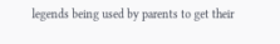legends being used by parents to get their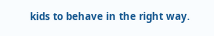kids to behave in the right way.